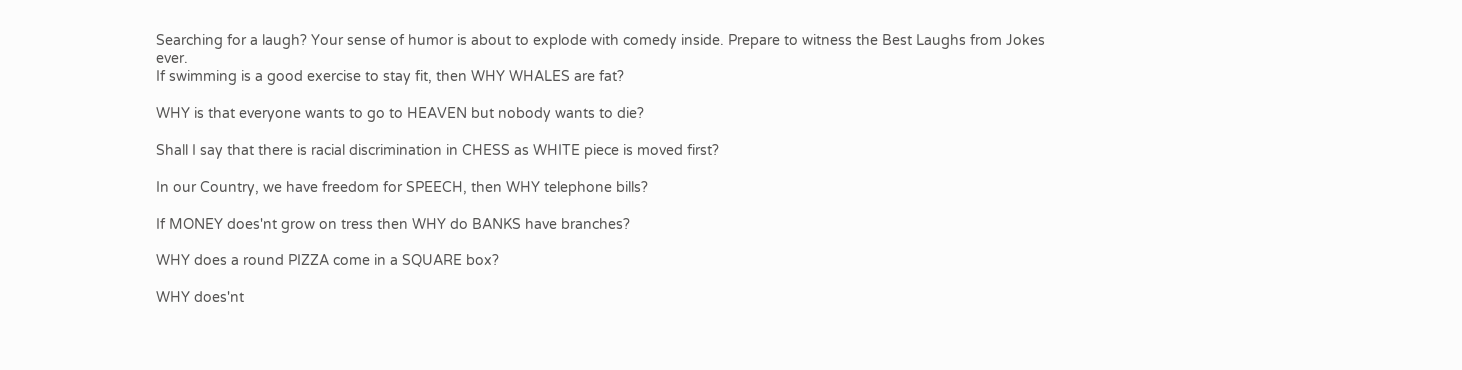Searching for a laugh? Your sense of humor is about to explode with comedy inside. Prepare to witness the Best Laughs from Jokes ever.
If swimming is a good exercise to stay fit, then WHY WHALES are fat?

WHY is that everyone wants to go to HEAVEN but nobody wants to die?

Shall I say that there is racial discrimination in CHESS as WHITE piece is moved first?

In our Country, we have freedom for SPEECH, then WHY telephone bills?

If MONEY does'nt grow on tress then WHY do BANKS have branches?

WHY does a round PIZZA come in a SQUARE box?

WHY does'nt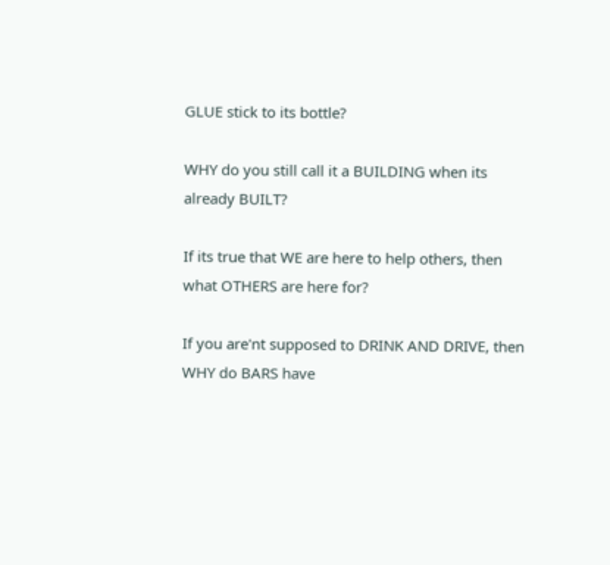GLUE stick to its bottle?

WHY do you still call it a BUILDING when its already BUILT?

If its true that WE are here to help others, then what OTHERS are here for?

If you are'nt supposed to DRINK AND DRIVE, then WHY do BARS have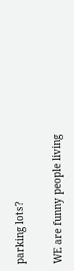parking lots?

WE are funny people living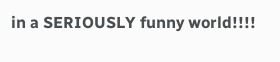in a SERIOUSLY funny world!!!!